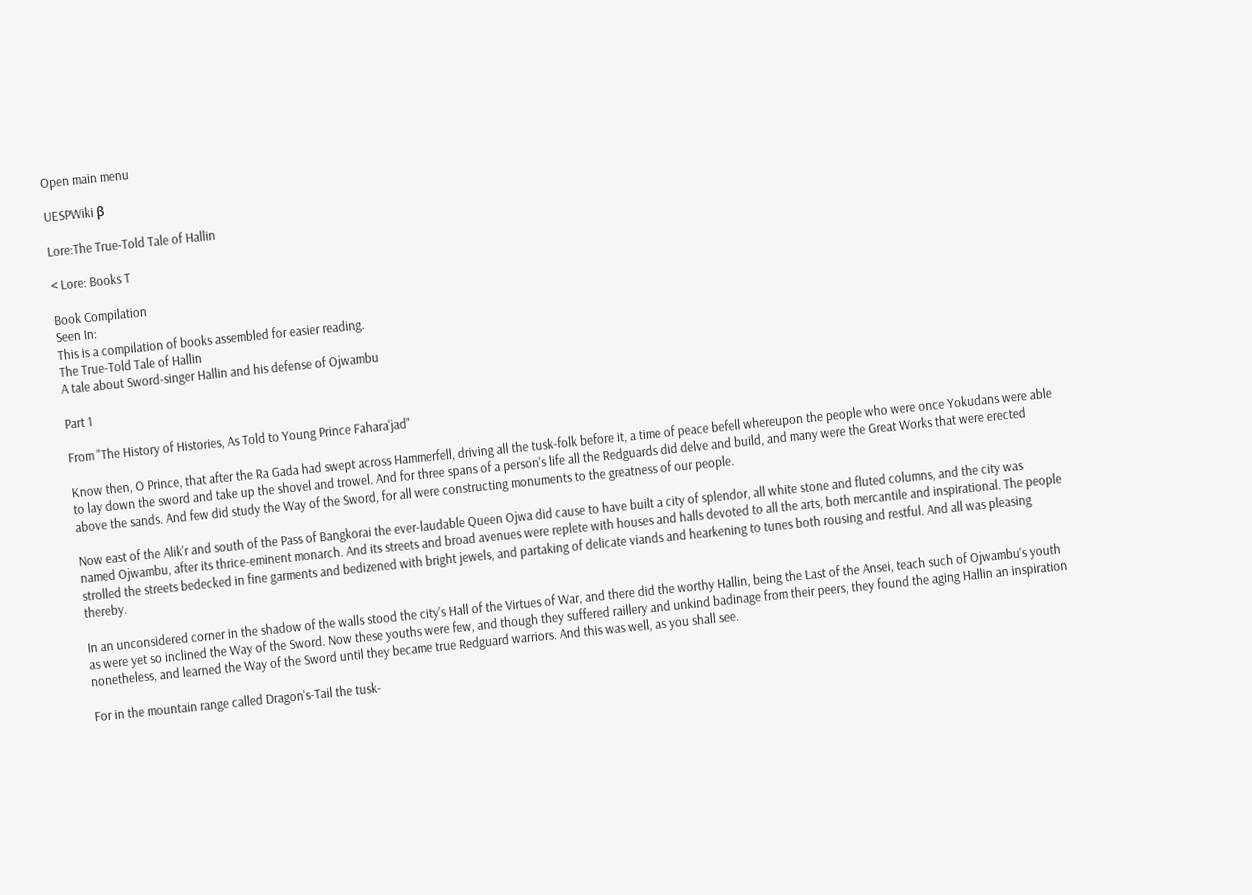Open main menu

UESPWiki β

Lore:The True-Told Tale of Hallin

< Lore: Books T

Book Compilation
Seen In:
This is a compilation of books assembled for easier reading.
The True-Told Tale of Hallin
A tale about Sword-singer Hallin and his defense of Ojwambu

Part 1

From "The History of Histories, As Told to Young Prince Fahara'jad"

Know then, O Prince, that after the Ra Gada had swept across Hammerfell, driving all the tusk-folk before it, a time of peace befell whereupon the people who were once Yokudans were able to lay down the sword and take up the shovel and trowel. And for three spans of a person's life all the Redguards did delve and build, and many were the Great Works that were erected above the sands. And few did study the Way of the Sword, for all were constructing monuments to the greatness of our people.

Now east of the Alik'r and south of the Pass of Bangkorai the ever-laudable Queen Ojwa did cause to have built a city of splendor, all white stone and fluted columns, and the city was named Ojwambu, after its thrice-eminent monarch. And its streets and broad avenues were replete with houses and halls devoted to all the arts, both mercantile and inspirational. The people strolled the streets bedecked in fine garments and bedizened with bright jewels, and partaking of delicate viands and hearkening to tunes both rousing and restful. And all was pleasing thereby.

In an unconsidered corner in the shadow of the walls stood the city's Hall of the Virtues of War, and there did the worthy Hallin, being the Last of the Ansei, teach such of Ojwambu's youth as were yet so inclined the Way of the Sword. Now these youths were few, and though they suffered raillery and unkind badinage from their peers, they found the aging Hallin an inspiration nonetheless, and learned the Way of the Sword until they became true Redguard warriors. And this was well, as you shall see.

For in the mountain range called Dragon's-Tail the tusk-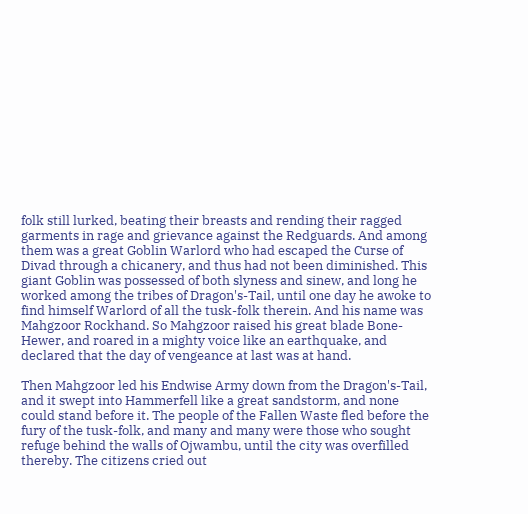folk still lurked, beating their breasts and rending their ragged garments in rage and grievance against the Redguards. And among them was a great Goblin Warlord who had escaped the Curse of Divad through a chicanery, and thus had not been diminished. This giant Goblin was possessed of both slyness and sinew, and long he worked among the tribes of Dragon's-Tail, until one day he awoke to find himself Warlord of all the tusk-folk therein. And his name was Mahgzoor Rockhand. So Mahgzoor raised his great blade Bone-Hewer, and roared in a mighty voice like an earthquake, and declared that the day of vengeance at last was at hand.

Then Mahgzoor led his Endwise Army down from the Dragon's-Tail, and it swept into Hammerfell like a great sandstorm, and none could stand before it. The people of the Fallen Waste fled before the fury of the tusk-folk, and many and many were those who sought refuge behind the walls of Ojwambu, until the city was overfilled thereby. The citizens cried out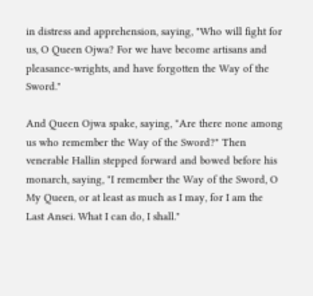in distress and apprehension, saying, "Who will fight for us, O Queen Ojwa? For we have become artisans and pleasance-wrights, and have forgotten the Way of the Sword."

And Queen Ojwa spake, saying, "Are there none among us who remember the Way of the Sword?" Then venerable Hallin stepped forward and bowed before his monarch, saying, "I remember the Way of the Sword, O My Queen, or at least as much as I may, for I am the Last Ansei. What I can do, I shall."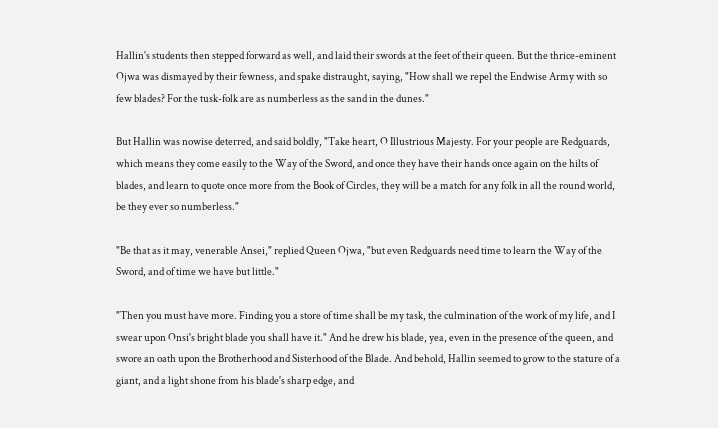Hallin's students then stepped forward as well, and laid their swords at the feet of their queen. But the thrice-eminent Ojwa was dismayed by their fewness, and spake distraught, saying, "How shall we repel the Endwise Army with so few blades? For the tusk-folk are as numberless as the sand in the dunes."

But Hallin was nowise deterred, and said boldly, "Take heart, O Illustrious Majesty. For your people are Redguards, which means they come easily to the Way of the Sword, and once they have their hands once again on the hilts of blades, and learn to quote once more from the Book of Circles, they will be a match for any folk in all the round world, be they ever so numberless."

"Be that as it may, venerable Ansei," replied Queen Ojwa, "but even Redguards need time to learn the Way of the Sword, and of time we have but little."

"Then you must have more. Finding you a store of time shall be my task, the culmination of the work of my life, and I swear upon Onsi's bright blade you shall have it." And he drew his blade, yea, even in the presence of the queen, and swore an oath upon the Brotherhood and Sisterhood of the Blade. And behold, Hallin seemed to grow to the stature of a giant, and a light shone from his blade's sharp edge, and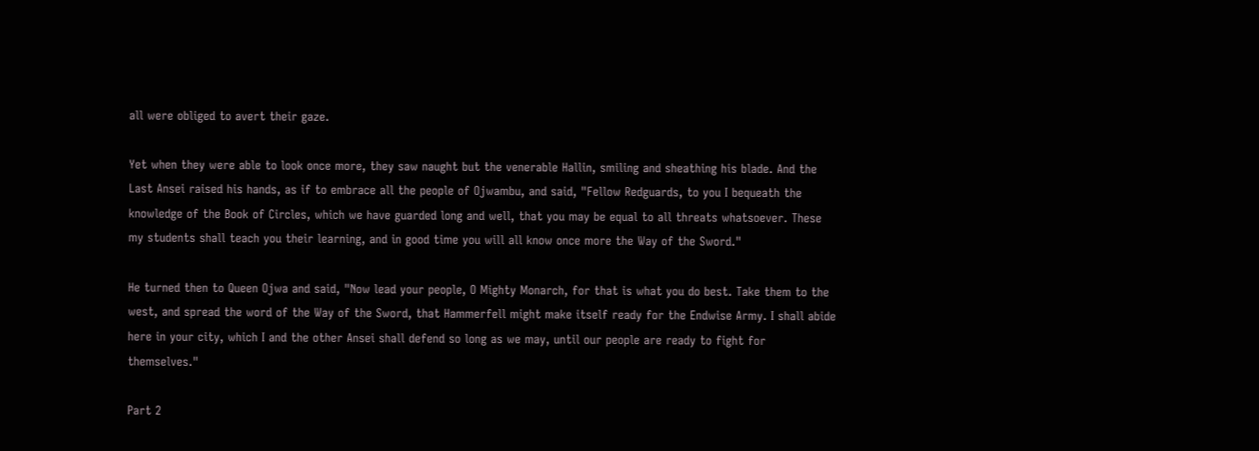all were obliged to avert their gaze.

Yet when they were able to look once more, they saw naught but the venerable Hallin, smiling and sheathing his blade. And the Last Ansei raised his hands, as if to embrace all the people of Ojwambu, and said, "Fellow Redguards, to you I bequeath the knowledge of the Book of Circles, which we have guarded long and well, that you may be equal to all threats whatsoever. These my students shall teach you their learning, and in good time you will all know once more the Way of the Sword."

He turned then to Queen Ojwa and said, "Now lead your people, O Mighty Monarch, for that is what you do best. Take them to the west, and spread the word of the Way of the Sword, that Hammerfell might make itself ready for the Endwise Army. I shall abide here in your city, which I and the other Ansei shall defend so long as we may, until our people are ready to fight for themselves."

Part 2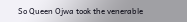So Queen Ojwa took the venerable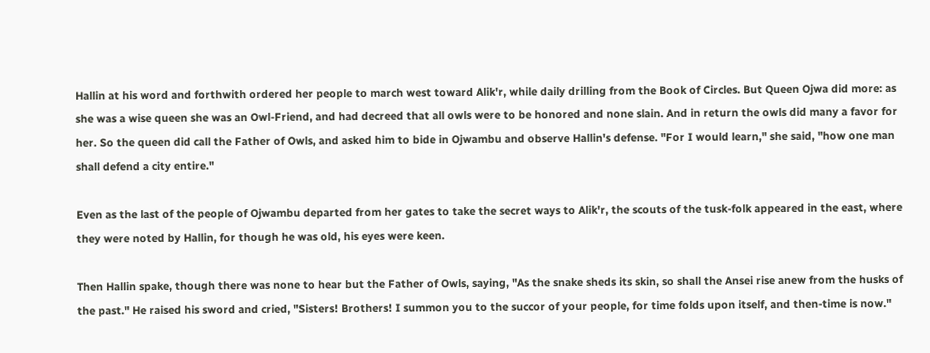Hallin at his word and forthwith ordered her people to march west toward Alik'r, while daily drilling from the Book of Circles. But Queen Ojwa did more: as she was a wise queen she was an Owl-Friend, and had decreed that all owls were to be honored and none slain. And in return the owls did many a favor for her. So the queen did call the Father of Owls, and asked him to bide in Ojwambu and observe Hallin's defense. "For I would learn," she said, "how one man shall defend a city entire."

Even as the last of the people of Ojwambu departed from her gates to take the secret ways to Alik'r, the scouts of the tusk-folk appeared in the east, where they were noted by Hallin, for though he was old, his eyes were keen.

Then Hallin spake, though there was none to hear but the Father of Owls, saying, "As the snake sheds its skin, so shall the Ansei rise anew from the husks of the past." He raised his sword and cried, "Sisters! Brothers! I summon you to the succor of your people, for time folds upon itself, and then-time is now."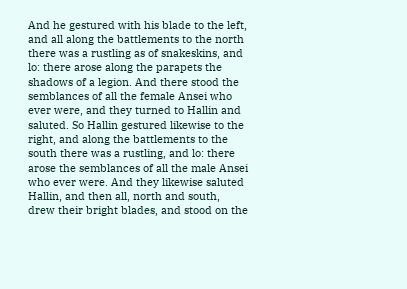And he gestured with his blade to the left, and all along the battlements to the north there was a rustling as of snakeskins, and lo: there arose along the parapets the shadows of a legion. And there stood the semblances of all the female Ansei who ever were, and they turned to Hallin and saluted. So Hallin gestured likewise to the right, and along the battlements to the south there was a rustling, and lo: there arose the semblances of all the male Ansei who ever were. And they likewise saluted Hallin, and then all, north and south, drew their bright blades, and stood on the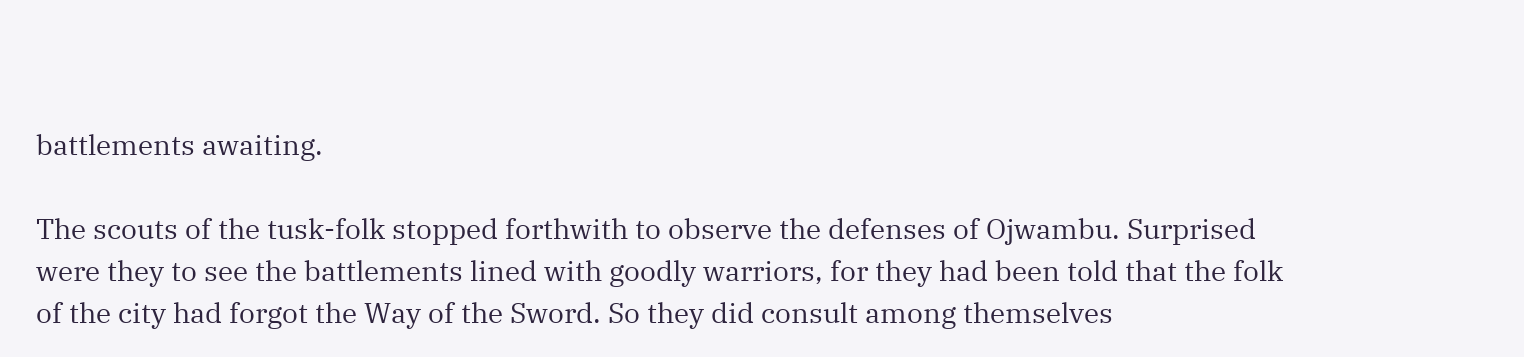battlements awaiting.

The scouts of the tusk-folk stopped forthwith to observe the defenses of Ojwambu. Surprised were they to see the battlements lined with goodly warriors, for they had been told that the folk of the city had forgot the Way of the Sword. So they did consult among themselves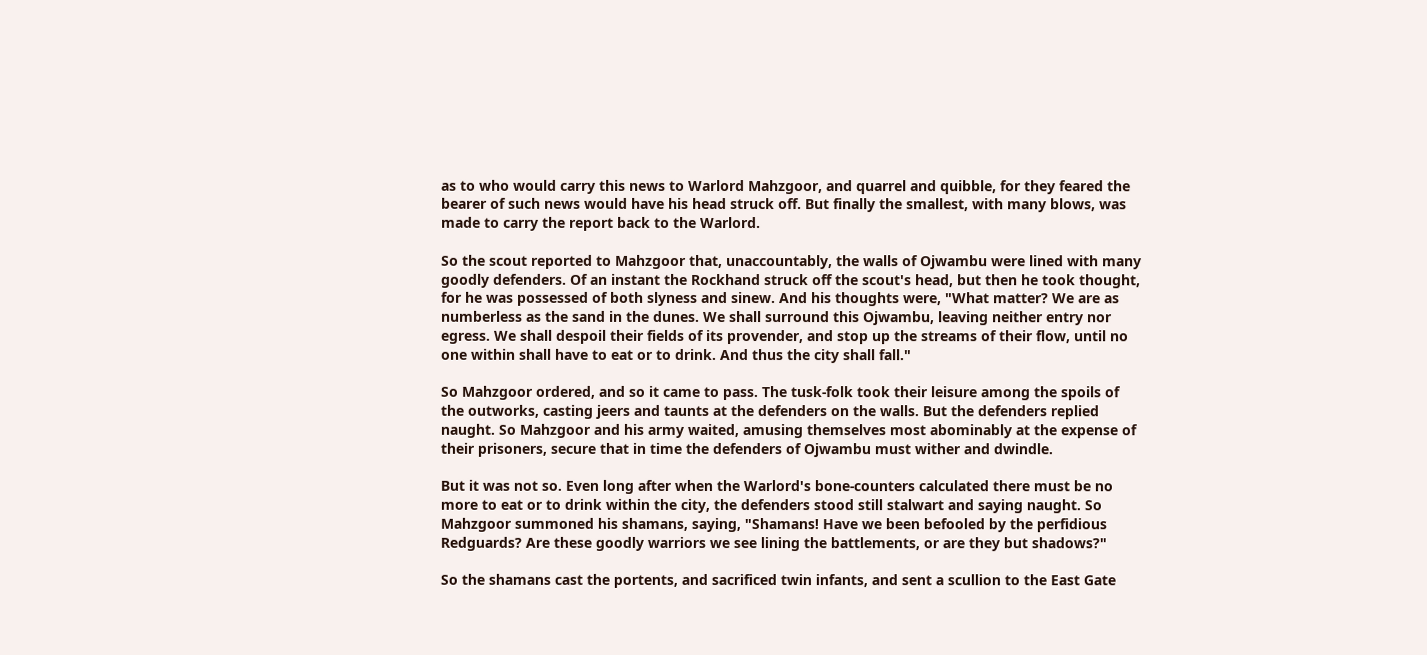as to who would carry this news to Warlord Mahzgoor, and quarrel and quibble, for they feared the bearer of such news would have his head struck off. But finally the smallest, with many blows, was made to carry the report back to the Warlord.

So the scout reported to Mahzgoor that, unaccountably, the walls of Ojwambu were lined with many goodly defenders. Of an instant the Rockhand struck off the scout's head, but then he took thought, for he was possessed of both slyness and sinew. And his thoughts were, "What matter? We are as numberless as the sand in the dunes. We shall surround this Ojwambu, leaving neither entry nor egress. We shall despoil their fields of its provender, and stop up the streams of their flow, until no one within shall have to eat or to drink. And thus the city shall fall."

So Mahzgoor ordered, and so it came to pass. The tusk-folk took their leisure among the spoils of the outworks, casting jeers and taunts at the defenders on the walls. But the defenders replied naught. So Mahzgoor and his army waited, amusing themselves most abominably at the expense of their prisoners, secure that in time the defenders of Ojwambu must wither and dwindle.

But it was not so. Even long after when the Warlord's bone-counters calculated there must be no more to eat or to drink within the city, the defenders stood still stalwart and saying naught. So Mahzgoor summoned his shamans, saying, "Shamans! Have we been befooled by the perfidious Redguards? Are these goodly warriors we see lining the battlements, or are they but shadows?"

So the shamans cast the portents, and sacrificed twin infants, and sent a scullion to the East Gate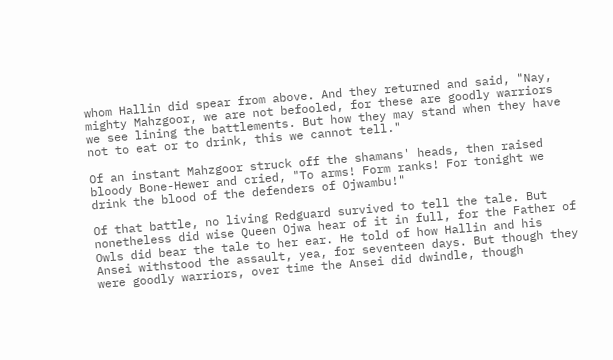whom Hallin did spear from above. And they returned and said, "Nay, mighty Mahzgoor, we are not befooled, for these are goodly warriors we see lining the battlements. But how they may stand when they have not to eat or to drink, this we cannot tell."

Of an instant Mahzgoor struck off the shamans' heads, then raised bloody Bone-Hewer and cried, "To arms! Form ranks! For tonight we drink the blood of the defenders of Ojwambu!"

Of that battle, no living Redguard survived to tell the tale. But nonetheless did wise Queen Ojwa hear of it in full, for the Father of Owls did bear the tale to her ear. He told of how Hallin and his Ansei withstood the assault, yea, for seventeen days. But though they were goodly warriors, over time the Ansei did dwindle, though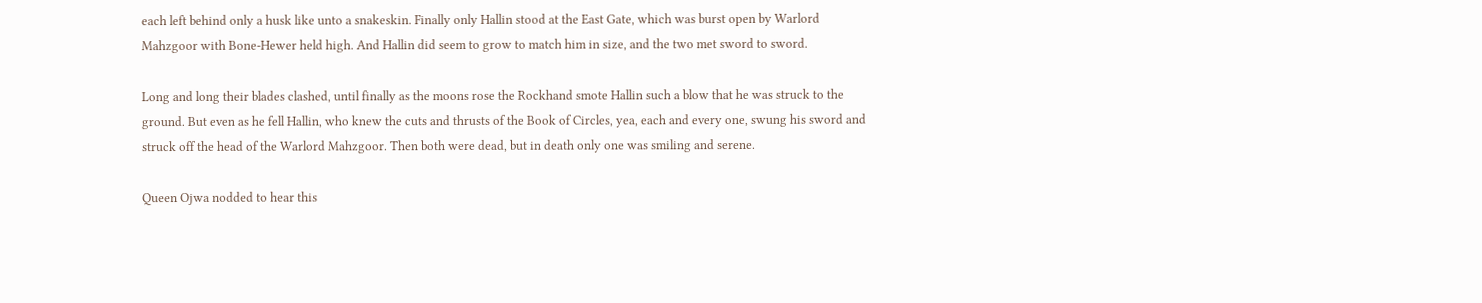each left behind only a husk like unto a snakeskin. Finally only Hallin stood at the East Gate, which was burst open by Warlord Mahzgoor with Bone-Hewer held high. And Hallin did seem to grow to match him in size, and the two met sword to sword.

Long and long their blades clashed, until finally as the moons rose the Rockhand smote Hallin such a blow that he was struck to the ground. But even as he fell Hallin, who knew the cuts and thrusts of the Book of Circles, yea, each and every one, swung his sword and struck off the head of the Warlord Mahzgoor. Then both were dead, but in death only one was smiling and serene.

Queen Ojwa nodded to hear this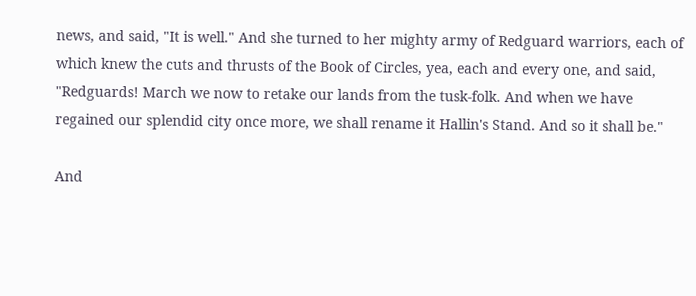news, and said, "It is well." And she turned to her mighty army of Redguard warriors, each of which knew the cuts and thrusts of the Book of Circles, yea, each and every one, and said, "Redguards! March we now to retake our lands from the tusk-folk. And when we have regained our splendid city once more, we shall rename it Hallin's Stand. And so it shall be."

And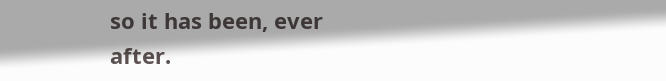so it has been, ever after.